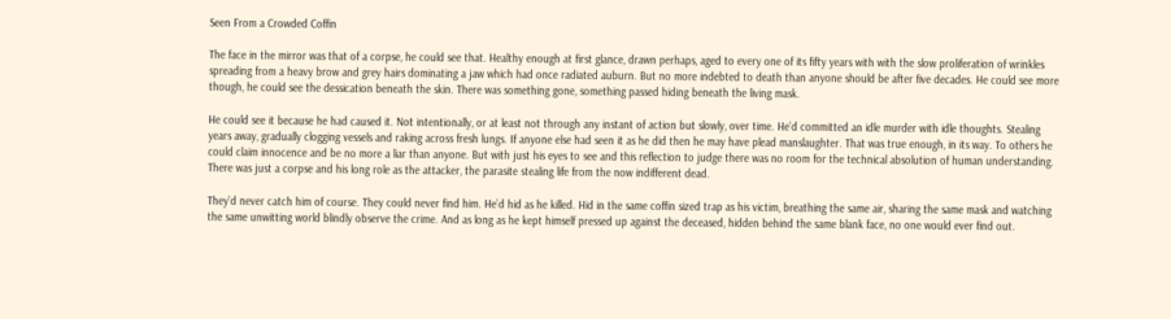Seen From a Crowded Coffin

The face in the mirror was that of a corpse, he could see that. Healthy enough at first glance, drawn perhaps, aged to every one of its fifty years with with the slow proliferation of wrinkles spreading from a heavy brow and grey hairs dominating a jaw which had once radiated auburn. But no more indebted to death than anyone should be after five decades. He could see more though, he could see the dessication beneath the skin. There was something gone, something passed hiding beneath the living mask.

He could see it because he had caused it. Not intentionally, or at least not through any instant of action but slowly, over time. He’d committed an idle murder with idle thoughts. Stealing years away, gradually clogging vessels and raking across fresh lungs. If anyone else had seen it as he did then he may have plead manslaughter. That was true enough, in its way. To others he could claim innocence and be no more a liar than anyone. But with just his eyes to see and this reflection to judge there was no room for the technical absolution of human understanding. There was just a corpse and his long role as the attacker, the parasite stealing life from the now indifferent dead.

They’d never catch him of course. They could never find him. He’d hid as he killed. Hid in the same coffin sized trap as his victim, breathing the same air, sharing the same mask and watching the same unwitting world blindly observe the crime. And as long as he kept himself pressed up against the deceased, hidden behind the same blank face, no one would ever find out.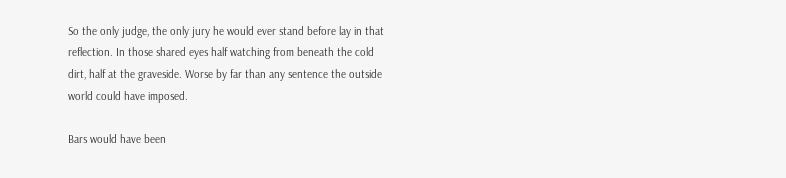So the only judge, the only jury he would ever stand before lay in that reflection. In those shared eyes half watching from beneath the cold dirt, half at the graveside. Worse by far than any sentence the outside world could have imposed.

Bars would have been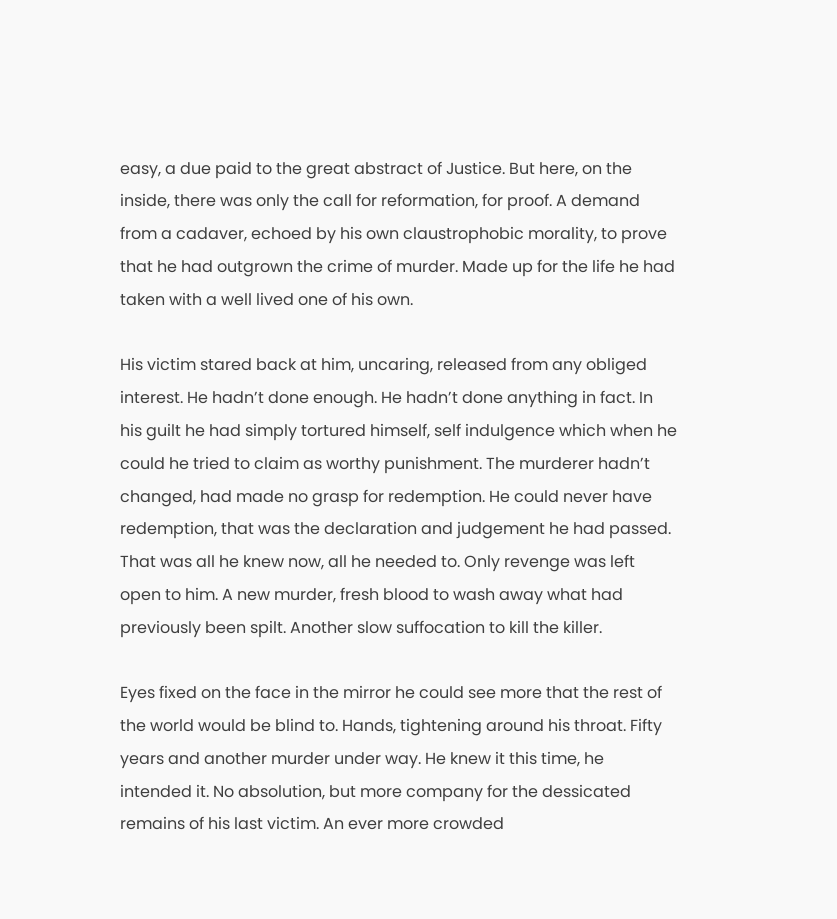easy, a due paid to the great abstract of Justice. But here, on the inside, there was only the call for reformation, for proof. A demand from a cadaver, echoed by his own claustrophobic morality, to prove that he had outgrown the crime of murder. Made up for the life he had taken with a well lived one of his own.

His victim stared back at him, uncaring, released from any obliged interest. He hadn’t done enough. He hadn’t done anything in fact. In his guilt he had simply tortured himself, self indulgence which when he could he tried to claim as worthy punishment. The murderer hadn’t changed, had made no grasp for redemption. He could never have redemption, that was the declaration and judgement he had passed. That was all he knew now, all he needed to. Only revenge was left open to him. A new murder, fresh blood to wash away what had previously been spilt. Another slow suffocation to kill the killer.

Eyes fixed on the face in the mirror he could see more that the rest of the world would be blind to. Hands, tightening around his throat. Fifty years and another murder under way. He knew it this time, he intended it. No absolution, but more company for the dessicated remains of his last victim. An ever more crowded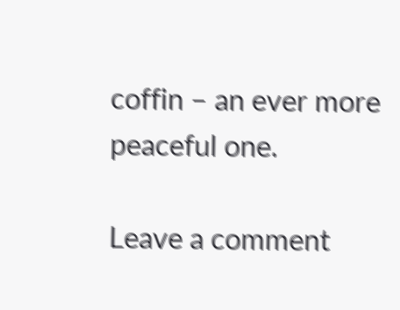coffin – an ever more peaceful one.

Leave a comment